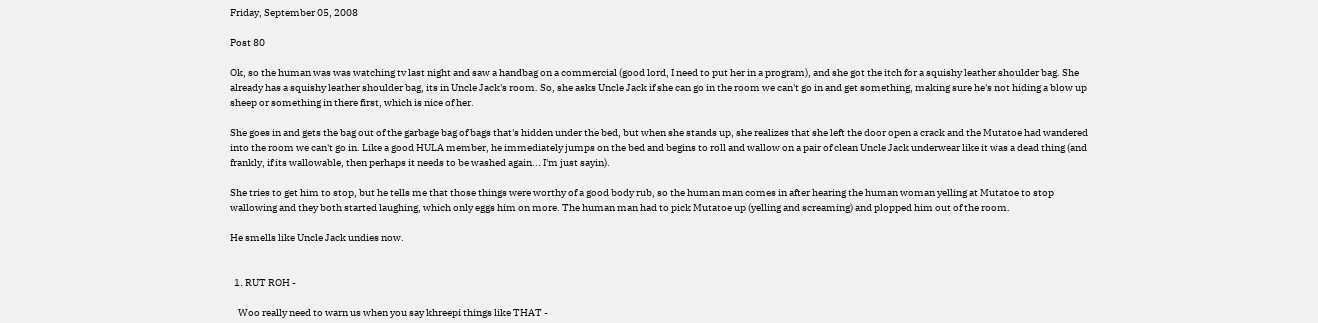Friday, September 05, 2008

Post 80

Ok, so the human was was watching tv last night and saw a handbag on a commercial (good lord, I need to put her in a program), and she got the itch for a squishy leather shoulder bag. She already has a squishy leather shoulder bag, its in Uncle Jack's room. So, she asks Uncle Jack if she can go in the room we can't go in and get something, making sure he's not hiding a blow up sheep or something in there first, which is nice of her.

She goes in and gets the bag out of the garbage bag of bags that's hidden under the bed, but when she stands up, she realizes that she left the door open a crack and the Mutatoe had wandered into the room we can't go in. Like a good HULA member, he immediately jumps on the bed and begins to roll and wallow on a pair of clean Uncle Jack underwear like it was a dead thing (and frankly, if its wallowable, then perhaps it needs to be washed again... I'm just sayin).

She tries to get him to stop, but he tells me that those things were worthy of a good body rub, so the human man comes in after hearing the human woman yelling at Mutatoe to stop wallowing and they both started laughing, which only eggs him on more. The human man had to pick Mutatoe up (yelling and screaming) and plopped him out of the room.

He smells like Uncle Jack undies now.


  1. RUT ROH -

    Woo really need to warn us when you say khreepi things like THAT -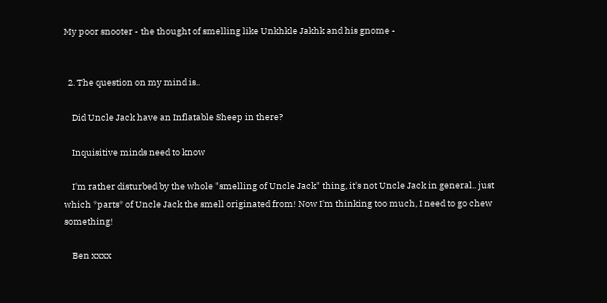My poor snooter - the thought of smelling like Unkhkle Jakhk and his gnome -


  2. The question on my mind is..

    Did Uncle Jack have an Inflatable Sheep in there?

    Inquisitive minds need to know

    I'm rather disturbed by the whole "smelling of Uncle Jack" thing, it's not Uncle Jack in general.. just which *parts* of Uncle Jack the smell originated from! Now I'm thinking too much, I need to go chew something!

    Ben xxxx